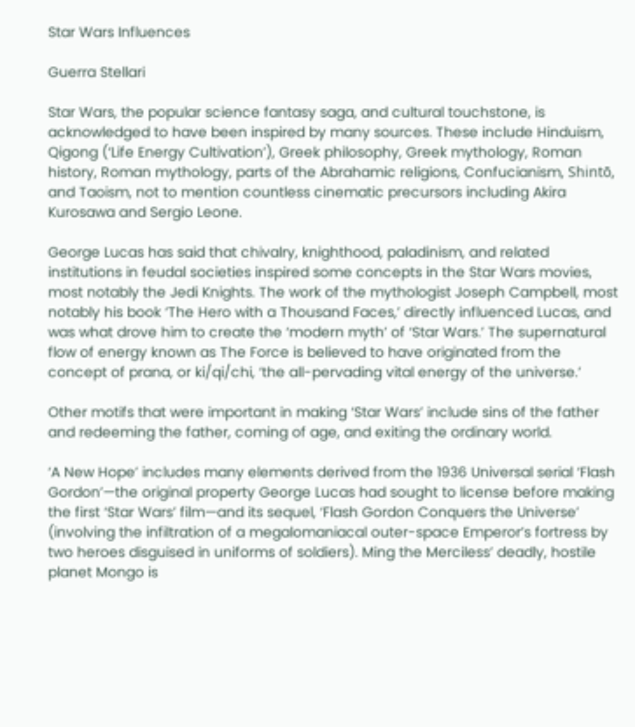Star Wars Influences

Guerra Stellari

Star Wars, the popular science fantasy saga, and cultural touchstone, is acknowledged to have been inspired by many sources. These include Hinduism, Qigong (‘Life Energy Cultivation’), Greek philosophy, Greek mythology, Roman history, Roman mythology, parts of the Abrahamic religions, Confucianism, Shintō, and Taoism, not to mention countless cinematic precursors including Akira Kurosawa and Sergio Leone.

George Lucas has said that chivalry, knighthood, paladinism, and related institutions in feudal societies inspired some concepts in the Star Wars movies, most notably the Jedi Knights. The work of the mythologist Joseph Campbell, most notably his book ‘The Hero with a Thousand Faces,’ directly influenced Lucas, and was what drove him to create the ‘modern myth’ of ‘Star Wars.’ The supernatural flow of energy known as The Force is believed to have originated from the concept of prana, or ki/qi/chi, ‘the all-pervading vital energy of the universe.’

Other motifs that were important in making ‘Star Wars’ include sins of the father and redeeming the father, coming of age, and exiting the ordinary world.

‘A New Hope’ includes many elements derived from the 1936 Universal serial ‘Flash Gordon’—the original property George Lucas had sought to license before making the first ‘Star Wars’ film—and its sequel, ‘Flash Gordon Conquers the Universe’ (involving the infiltration of a megalomaniacal outer-space Emperor’s fortress by two heroes disguised in uniforms of soldiers). Ming the Merciless’ deadly, hostile planet Mongo is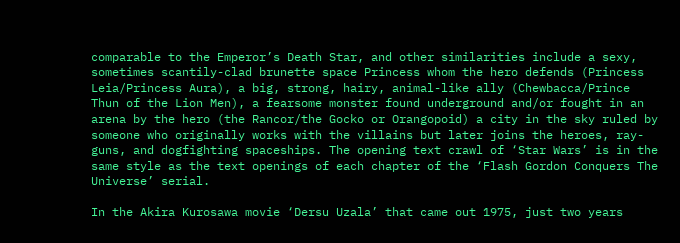comparable to the Emperor’s Death Star, and other similarities include a sexy, sometimes scantily-clad brunette space Princess whom the hero defends (Princess Leia/Princess Aura), a big, strong, hairy, animal-like ally (Chewbacca/Prince Thun of the Lion Men), a fearsome monster found underground and/or fought in an arena by the hero (the Rancor/the Gocko or Orangopoid) a city in the sky ruled by someone who originally works with the villains but later joins the heroes, ray-guns, and dogfighting spaceships. The opening text crawl of ‘Star Wars’ is in the same style as the text openings of each chapter of the ‘Flash Gordon Conquers The Universe’ serial.

In the Akira Kurosawa movie ‘Dersu Uzala’ that came out 1975, just two years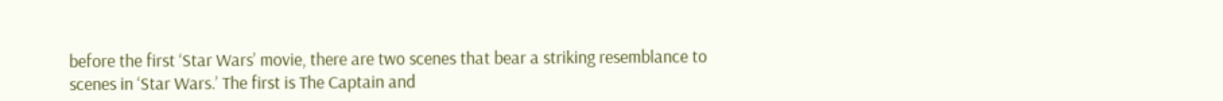before the first ‘Star Wars’ movie, there are two scenes that bear a striking resemblance to scenes in ‘Star Wars.’ The first is The Captain and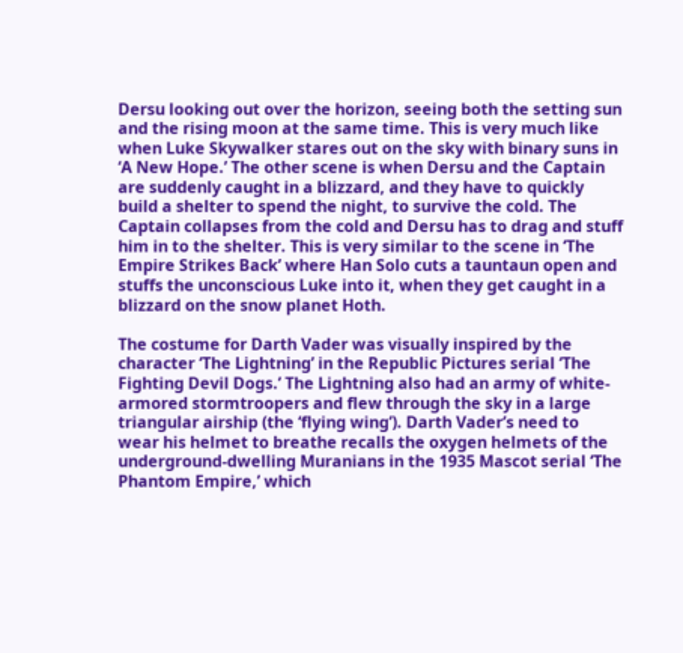Dersu looking out over the horizon, seeing both the setting sun and the rising moon at the same time. This is very much like when Luke Skywalker stares out on the sky with binary suns in ‘A New Hope.’ The other scene is when Dersu and the Captain are suddenly caught in a blizzard, and they have to quickly build a shelter to spend the night, to survive the cold. The Captain collapses from the cold and Dersu has to drag and stuff him in to the shelter. This is very similar to the scene in ‘The Empire Strikes Back’ where Han Solo cuts a tauntaun open and stuffs the unconscious Luke into it, when they get caught in a blizzard on the snow planet Hoth.

The costume for Darth Vader was visually inspired by the character ‘The Lightning’ in the Republic Pictures serial ‘The Fighting Devil Dogs.’ The Lightning also had an army of white-armored stormtroopers and flew through the sky in a large triangular airship (the ‘flying wing’). Darth Vader’s need to wear his helmet to breathe recalls the oxygen helmets of the underground-dwelling Muranians in the 1935 Mascot serial ‘The Phantom Empire,’ which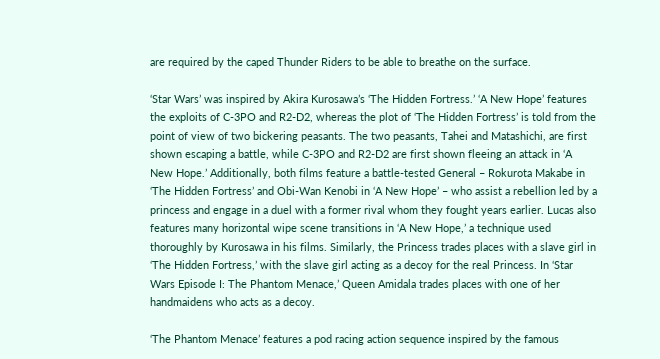are required by the caped Thunder Riders to be able to breathe on the surface.

‘Star Wars’ was inspired by Akira Kurosawa’s ‘The Hidden Fortress.’ ‘A New Hope’ features the exploits of C-3PO and R2-D2, whereas the plot of ‘The Hidden Fortress’ is told from the point of view of two bickering peasants. The two peasants, Tahei and Matashichi, are first shown escaping a battle, while C-3PO and R2-D2 are first shown fleeing an attack in ‘A New Hope.’ Additionally, both films feature a battle-tested General – Rokurota Makabe in ‘The Hidden Fortress’ and Obi-Wan Kenobi in ‘A New Hope’ – who assist a rebellion led by a princess and engage in a duel with a former rival whom they fought years earlier. Lucas also features many horizontal wipe scene transitions in ‘A New Hope,’ a technique used thoroughly by Kurosawa in his films. Similarly, the Princess trades places with a slave girl in ‘The Hidden Fortress,’ with the slave girl acting as a decoy for the real Princess. In ‘Star Wars Episode I: The Phantom Menace,’ Queen Amidala trades places with one of her handmaidens who acts as a decoy.

‘The Phantom Menace’ features a pod racing action sequence inspired by the famous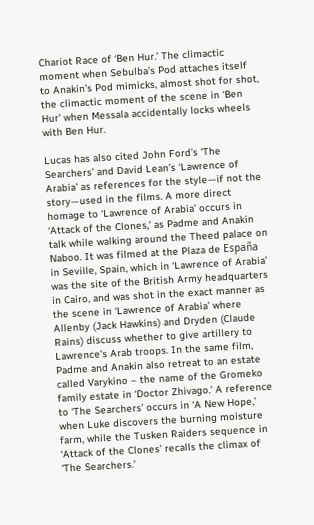Chariot Race of ‘Ben Hur.’ The climactic moment when Sebulba’s Pod attaches itself to Anakin’s Pod mimicks, almost shot for shot, the climactic moment of the scene in ‘Ben Hur’ when Messala accidentally locks wheels with Ben Hur.

Lucas has also cited John Ford’s ‘The Searchers’ and David Lean’s ‘Lawrence of Arabia’ as references for the style—if not the story—used in the films. A more direct homage to ‘Lawrence of Arabia’ occurs in ‘Attack of the Clones,’ as Padme and Anakin talk while walking around the Theed palace on Naboo. It was filmed at the Plaza de España in Seville, Spain, which in ‘Lawrence of Arabia’ was the site of the British Army headquarters in Cairo, and was shot in the exact manner as the scene in ‘Lawrence of Arabia’ where Allenby (Jack Hawkins) and Dryden (Claude Rains) discuss whether to give artillery to Lawrence’s Arab troops. In the same film, Padme and Anakin also retreat to an estate called Varykino – the name of the Gromeko family estate in ‘Doctor Zhivago.’ A reference to ‘The Searchers’ occurs in ‘A New Hope,’ when Luke discovers the burning moisture farm, while the Tusken Raiders sequence in ‘Attack of the Clones’ recalls the climax of ‘The Searchers.’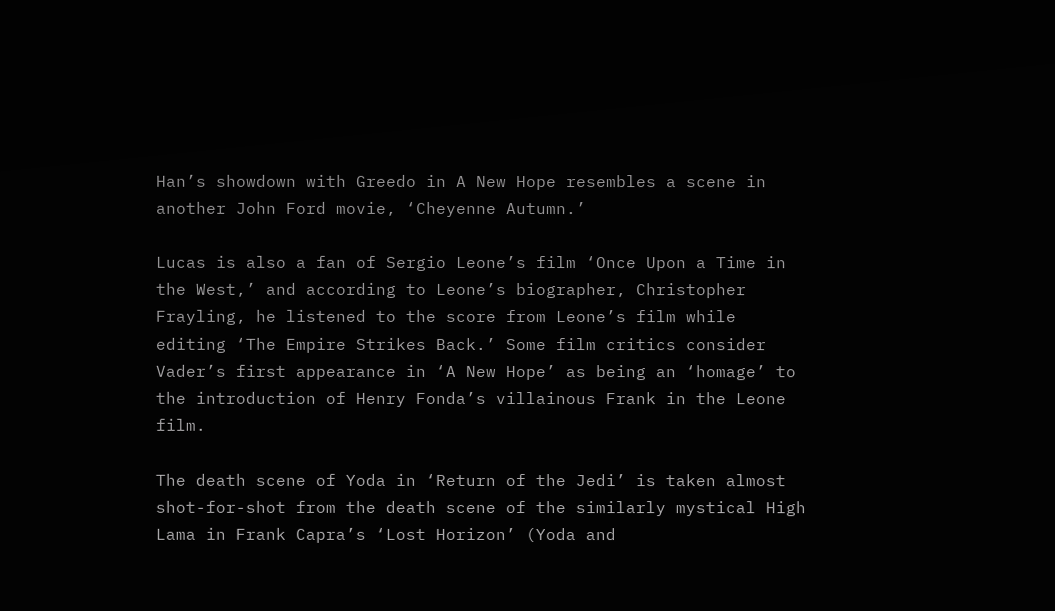Han’s showdown with Greedo in A New Hope resembles a scene in another John Ford movie, ‘Cheyenne Autumn.’

Lucas is also a fan of Sergio Leone’s film ‘Once Upon a Time in the West,’ and according to Leone’s biographer, Christopher Frayling, he listened to the score from Leone’s film while editing ‘The Empire Strikes Back.’ Some film critics consider Vader’s first appearance in ‘A New Hope’ as being an ‘homage’ to the introduction of Henry Fonda’s villainous Frank in the Leone film.

The death scene of Yoda in ‘Return of the Jedi’ is taken almost shot-for-shot from the death scene of the similarly mystical High Lama in Frank Capra’s ‘Lost Horizon’ (Yoda and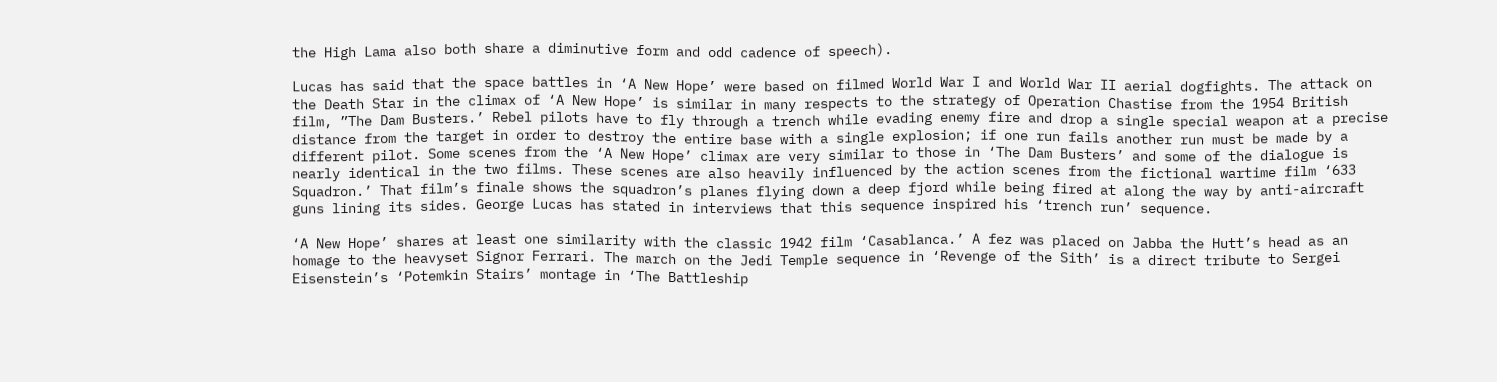the High Lama also both share a diminutive form and odd cadence of speech).

Lucas has said that the space battles in ‘A New Hope’ were based on filmed World War I and World War II aerial dogfights. The attack on the Death Star in the climax of ‘A New Hope’ is similar in many respects to the strategy of Operation Chastise from the 1954 British film, ”The Dam Busters.’ Rebel pilots have to fly through a trench while evading enemy fire and drop a single special weapon at a precise distance from the target in order to destroy the entire base with a single explosion; if one run fails another run must be made by a different pilot. Some scenes from the ‘A New Hope’ climax are very similar to those in ‘The Dam Busters’ and some of the dialogue is nearly identical in the two films. These scenes are also heavily influenced by the action scenes from the fictional wartime film ‘633 Squadron.’ That film’s finale shows the squadron’s planes flying down a deep fjord while being fired at along the way by anti-aircraft guns lining its sides. George Lucas has stated in interviews that this sequence inspired his ‘trench run’ sequence.

‘A New Hope’ shares at least one similarity with the classic 1942 film ‘Casablanca.’ A fez was placed on Jabba the Hutt’s head as an homage to the heavyset Signor Ferrari. The march on the Jedi Temple sequence in ‘Revenge of the Sith’ is a direct tribute to Sergei Eisenstein’s ‘Potemkin Stairs’ montage in ‘The Battleship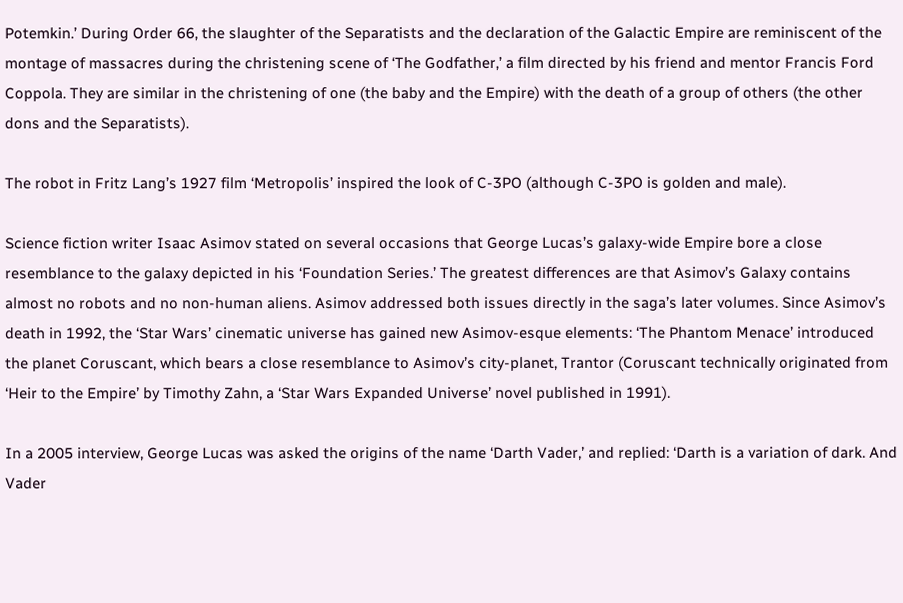Potemkin.’ During Order 66, the slaughter of the Separatists and the declaration of the Galactic Empire are reminiscent of the montage of massacres during the christening scene of ‘The Godfather,’ a film directed by his friend and mentor Francis Ford Coppola. They are similar in the christening of one (the baby and the Empire) with the death of a group of others (the other dons and the Separatists).

The robot in Fritz Lang’s 1927 film ‘Metropolis’ inspired the look of C-3PO (although C-3PO is golden and male).

Science fiction writer Isaac Asimov stated on several occasions that George Lucas’s galaxy-wide Empire bore a close resemblance to the galaxy depicted in his ‘Foundation Series.’ The greatest differences are that Asimov’s Galaxy contains almost no robots and no non-human aliens. Asimov addressed both issues directly in the saga’s later volumes. Since Asimov’s death in 1992, the ‘Star Wars’ cinematic universe has gained new Asimov-esque elements: ‘The Phantom Menace’ introduced the planet Coruscant, which bears a close resemblance to Asimov’s city-planet, Trantor (Coruscant technically originated from ‘Heir to the Empire’ by Timothy Zahn, a ‘Star Wars Expanded Universe’ novel published in 1991).

In a 2005 interview, George Lucas was asked the origins of the name ‘Darth Vader,’ and replied: ‘Darth is a variation of dark. And Vader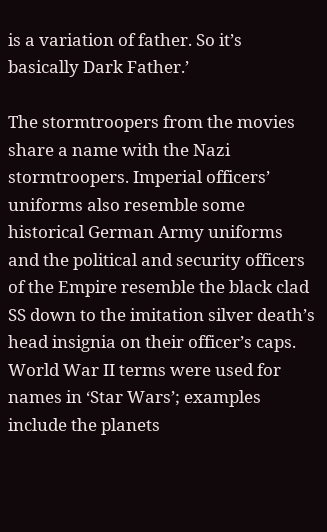is a variation of father. So it’s basically Dark Father.’

The stormtroopers from the movies share a name with the Nazi stormtroopers. Imperial officers’ uniforms also resemble some historical German Army uniforms and the political and security officers of the Empire resemble the black clad SS down to the imitation silver death’s head insignia on their officer’s caps. World War II terms were used for names in ‘Star Wars’; examples include the planets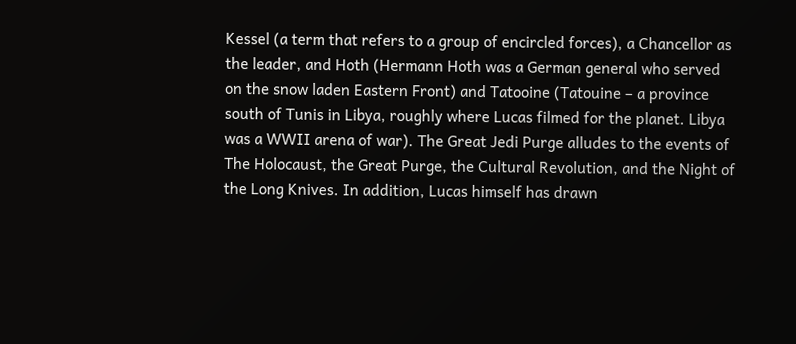Kessel (a term that refers to a group of encircled forces), a Chancellor as the leader, and Hoth (Hermann Hoth was a German general who served on the snow laden Eastern Front) and Tatooine (Tatouine – a province south of Tunis in Libya, roughly where Lucas filmed for the planet. Libya was a WWII arena of war). The Great Jedi Purge alludes to the events of The Holocaust, the Great Purge, the Cultural Revolution, and the Night of the Long Knives. In addition, Lucas himself has drawn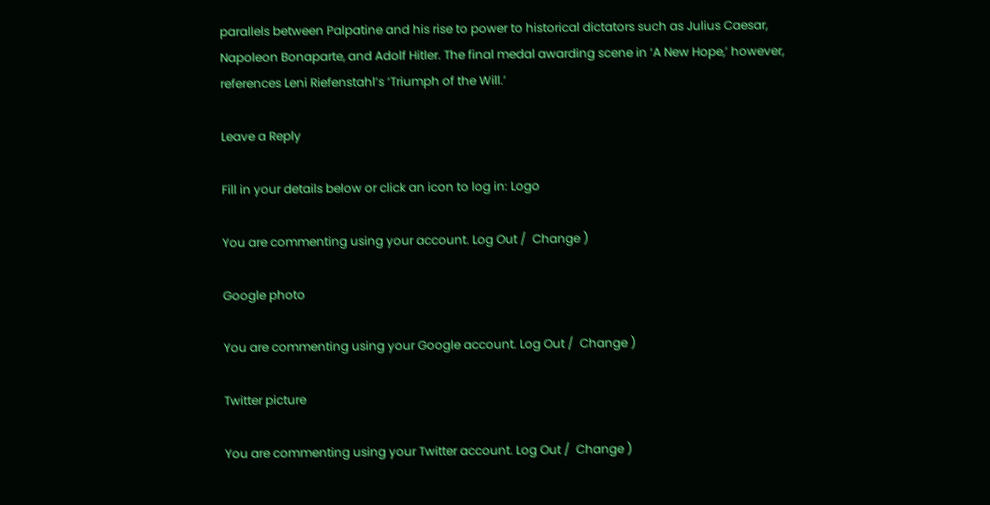parallels between Palpatine and his rise to power to historical dictators such as Julius Caesar, Napoleon Bonaparte, and Adolf Hitler. The final medal awarding scene in ‘A New Hope,’ however, references Leni Riefenstahl’s ‘Triumph of the Will.’

Leave a Reply

Fill in your details below or click an icon to log in: Logo

You are commenting using your account. Log Out /  Change )

Google photo

You are commenting using your Google account. Log Out /  Change )

Twitter picture

You are commenting using your Twitter account. Log Out /  Change )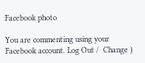Facebook photo

You are commenting using your Facebook account. Log Out /  Change )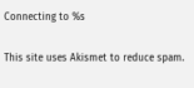Connecting to %s

This site uses Akismet to reduce spam.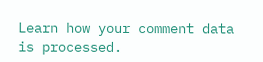Learn how your comment data is processed.